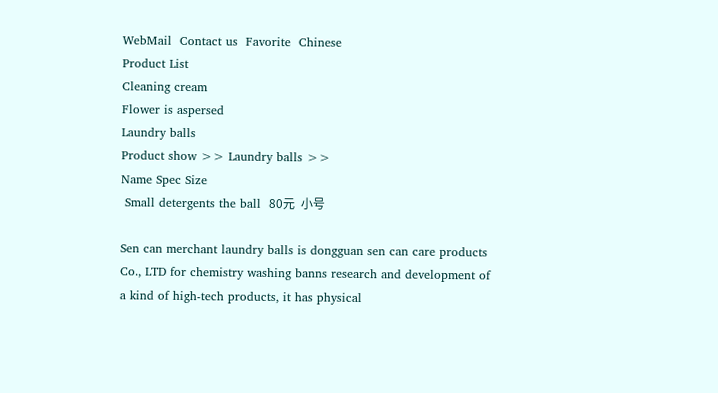WebMail  Contact us  Favorite  Chinese
Product List
Cleaning cream
Flower is aspersed
Laundry balls
Product show >> Laundry balls >>
Name Spec Size
 Small detergents the ball  80元  小号

Sen can merchant laundry balls is dongguan sen can care products Co., LTD for chemistry washing banns research and development of a kind of high-tech products, it has physical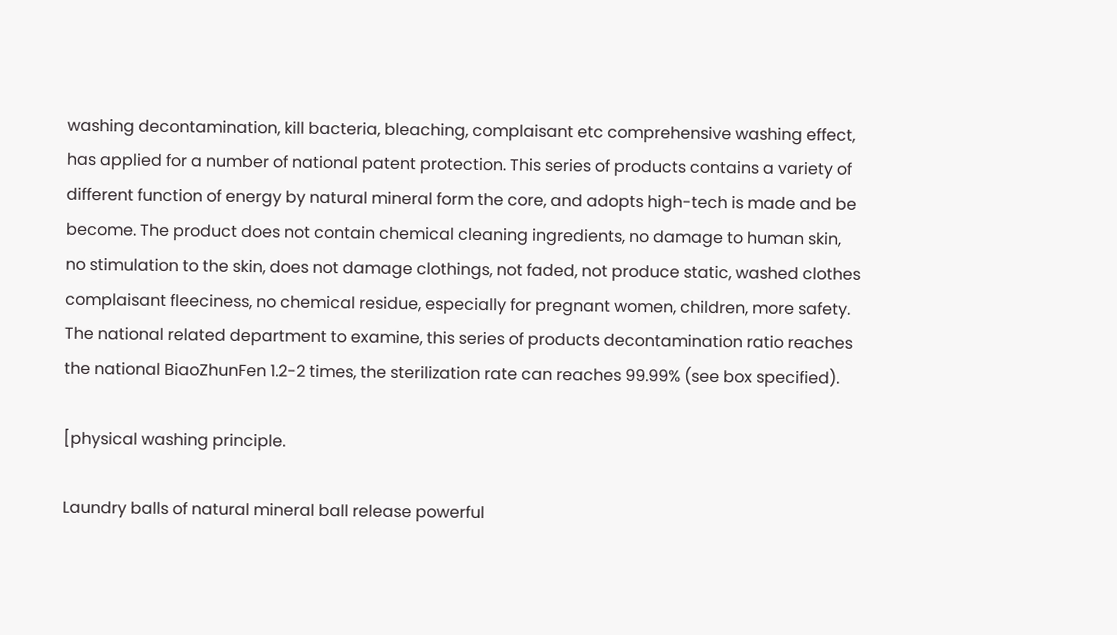washing decontamination, kill bacteria, bleaching, complaisant etc comprehensive washing effect, has applied for a number of national patent protection. This series of products contains a variety of different function of energy by natural mineral form the core, and adopts high-tech is made and be become. The product does not contain chemical cleaning ingredients, no damage to human skin, no stimulation to the skin, does not damage clothings, not faded, not produce static, washed clothes complaisant fleeciness, no chemical residue, especially for pregnant women, children, more safety. The national related department to examine, this series of products decontamination ratio reaches the national BiaoZhunFen 1.2-2 times, the sterilization rate can reaches 99.99% (see box specified).

[physical washing principle.

Laundry balls of natural mineral ball release powerful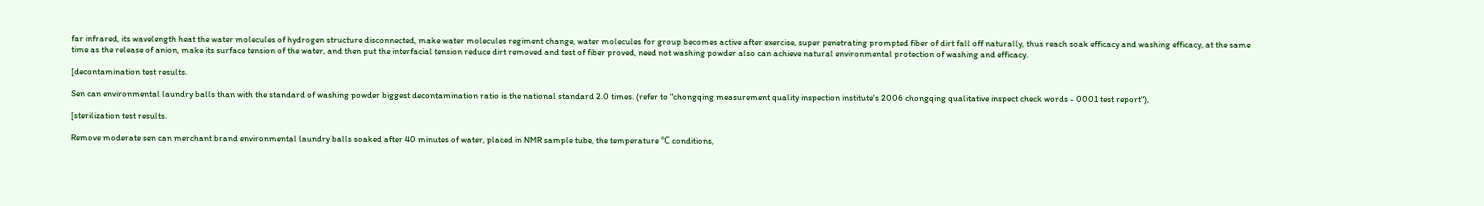far infrared, its wavelength heat the water molecules of hydrogen structure disconnected, make water molecules regiment change, water molecules for group becomes active after exercise, super penetrating prompted fiber of dirt fall off naturally, thus reach soak efficacy and washing efficacy, at the same time as the release of anion, make its surface tension of the water, and then put the interfacial tension reduce dirt removed and test of fiber proved, need not washing powder also can achieve natural environmental protection of washing and efficacy.

[decontamination test results.

Sen can environmental laundry balls than with the standard of washing powder biggest decontamination ratio is the national standard 2.0 times. (refer to "chongqing measurement quality inspection institute's 2006 chongqing qualitative inspect check words - 0001 test report"),

[sterilization test results.

Remove moderate sen can merchant brand environmental laundry balls soaked after 40 minutes of water, placed in NMR sample tube, the temperature ℃ conditions,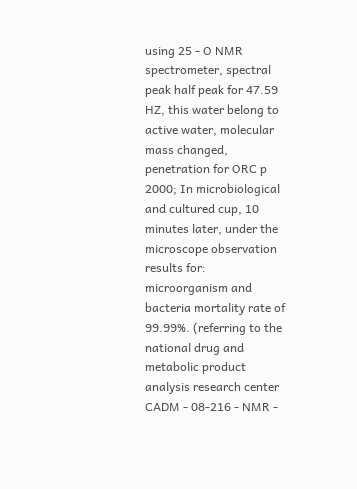using 25 - O NMR spectrometer, spectral peak half peak for 47.59 HZ, this water belong to active water, molecular mass changed, penetration for ORC p 2000; In microbiological and cultured cup, 10 minutes later, under the microscope observation results for: microorganism and bacteria mortality rate of 99.99%. (referring to the national drug and metabolic product analysis research center CADM - 08-216 - NMR -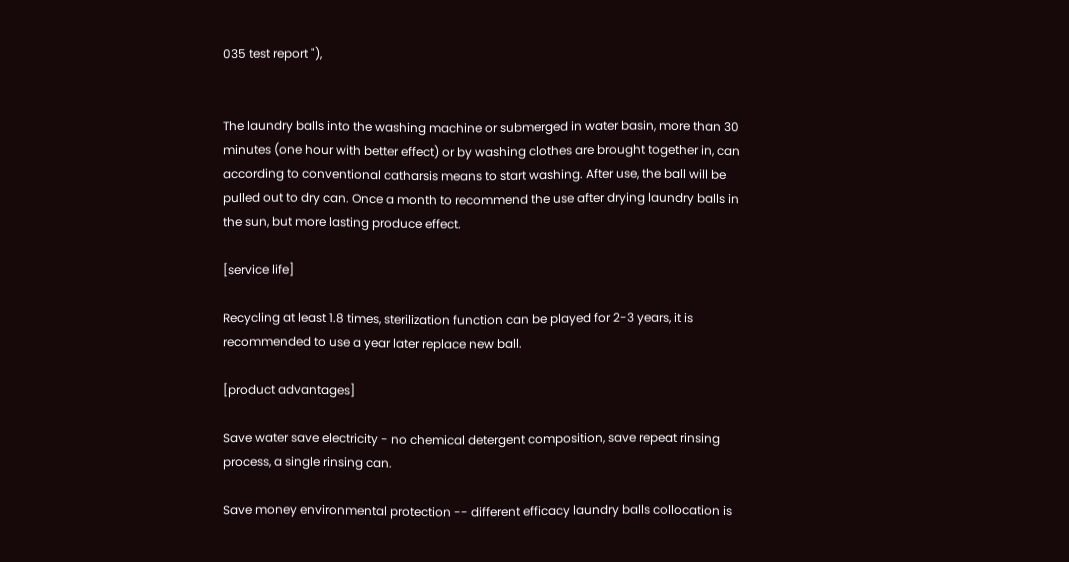035 test report "),


The laundry balls into the washing machine or submerged in water basin, more than 30 minutes (one hour with better effect) or by washing clothes are brought together in, can according to conventional catharsis means to start washing. After use, the ball will be pulled out to dry can. Once a month to recommend the use after drying laundry balls in the sun, but more lasting produce effect.

[service life]

Recycling at least 1.8 times, sterilization function can be played for 2-3 years, it is recommended to use a year later replace new ball.

[product advantages]

Save water save electricity - no chemical detergent composition, save repeat rinsing process, a single rinsing can.

Save money environmental protection -- different efficacy laundry balls collocation is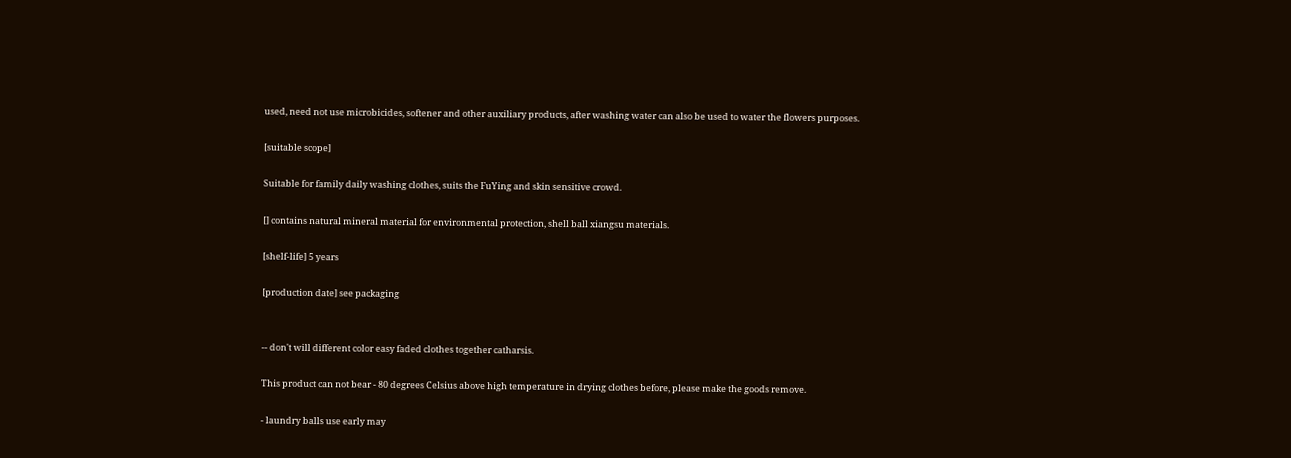used, need not use microbicides, softener and other auxiliary products, after washing water can also be used to water the flowers purposes.

[suitable scope]

Suitable for family daily washing clothes, suits the FuYing and skin sensitive crowd.

[] contains natural mineral material for environmental protection, shell ball xiangsu materials.

[shelf-life] 5 years

[production date] see packaging


-- don't will different color easy faded clothes together catharsis.

This product can not bear - 80 degrees Celsius above high temperature in drying clothes before, please make the goods remove.

- laundry balls use early may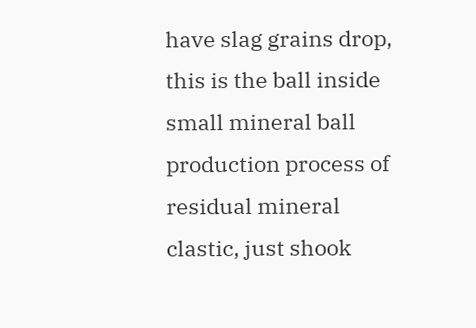have slag grains drop, this is the ball inside small mineral ball production process of residual mineral clastic, just shook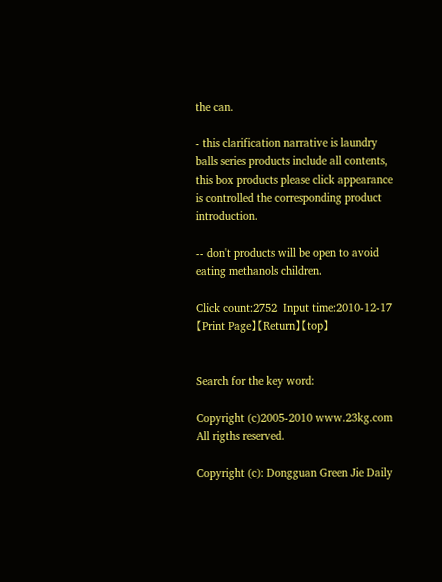the can.

- this clarification narrative is laundry balls series products include all contents, this box products please click appearance is controlled the corresponding product introduction.

-- don't products will be open to avoid eating methanols children.

Click count:2752  Input time:2010-12-17 【Print Page】【Return】【top】


Search for the key word:

Copyright (c)2005-2010 www.23kg.com All rigths reserved.

Copyright (c): Dongguan Green Jie Daily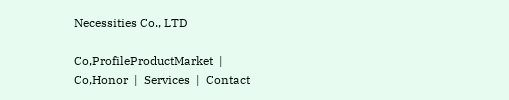Necessities Co., LTD

Co,ProfileProductMarket  |  Co,Honor  |  Services  |  Contact